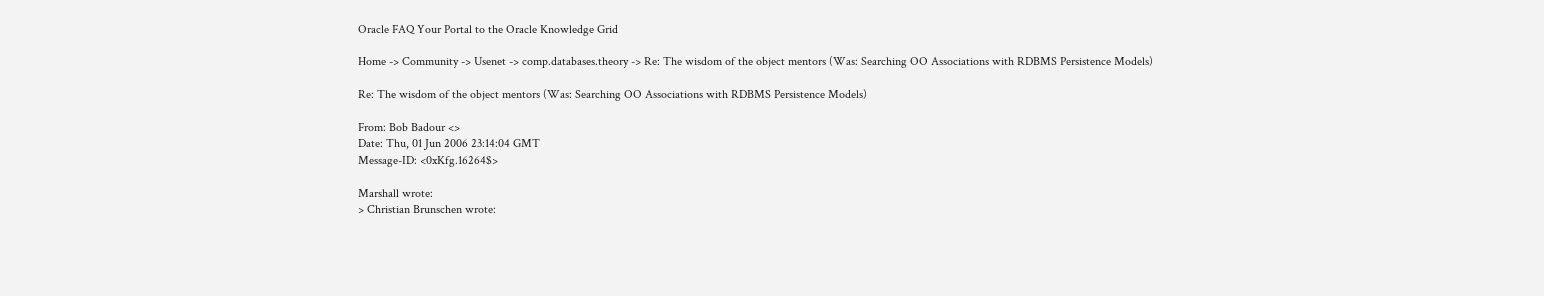Oracle FAQ Your Portal to the Oracle Knowledge Grid

Home -> Community -> Usenet -> comp.databases.theory -> Re: The wisdom of the object mentors (Was: Searching OO Associations with RDBMS Persistence Models)

Re: The wisdom of the object mentors (Was: Searching OO Associations with RDBMS Persistence Models)

From: Bob Badour <>
Date: Thu, 01 Jun 2006 23:14:04 GMT
Message-ID: <0xKfg.16264$>

Marshall wrote:
> Christian Brunschen wrote: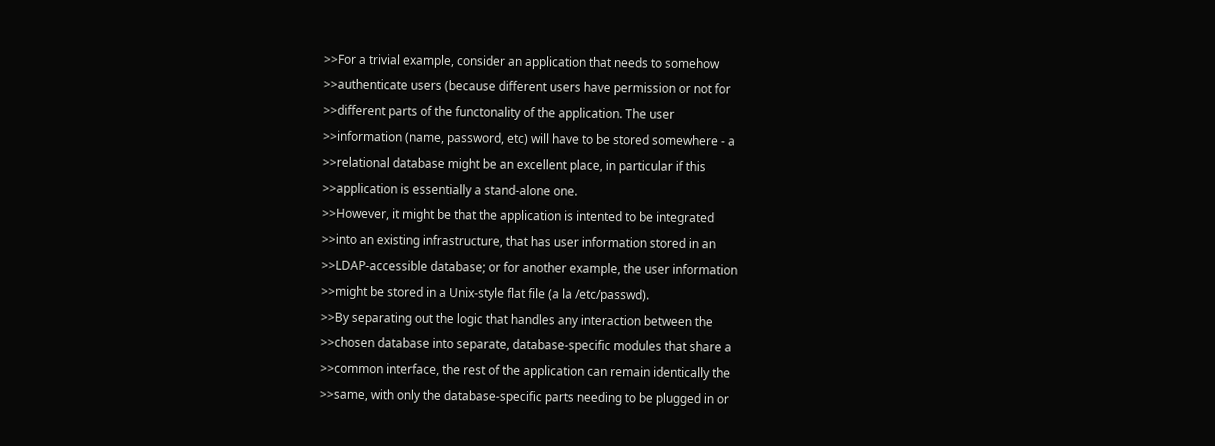>>For a trivial example, consider an application that needs to somehow
>>authenticate users (because different users have permission or not for
>>different parts of the functonality of the application. The user
>>information (name, password, etc) will have to be stored somewhere - a
>>relational database might be an excellent place, in particular if this
>>application is essentially a stand-alone one.
>>However, it might be that the application is intented to be integrated
>>into an existing infrastructure, that has user information stored in an
>>LDAP-accessible database; or for another example, the user information
>>might be stored in a Unix-style flat file (a la /etc/passwd).
>>By separating out the logic that handles any interaction between the
>>chosen database into separate, database-specific modules that share a
>>common interface, the rest of the application can remain identically the
>>same, with only the database-specific parts needing to be plugged in or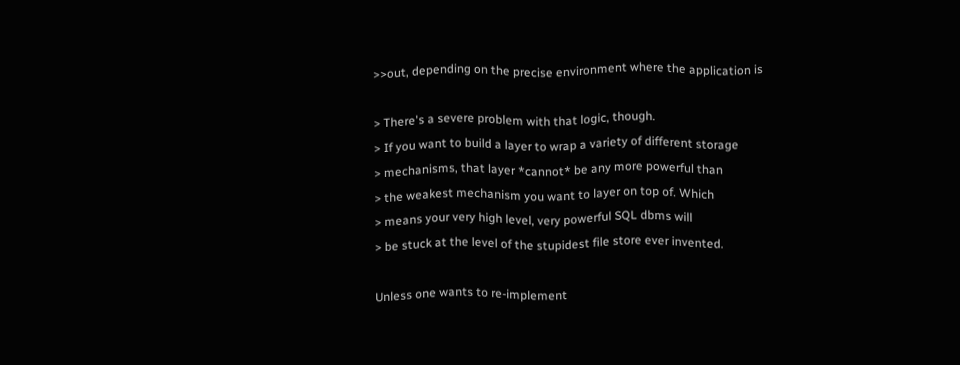>>out, depending on the precise environment where the application is

> There's a severe problem with that logic, though.
> If you want to build a layer to wrap a variety of different storage
> mechanisms, that layer *cannot* be any more powerful than
> the weakest mechanism you want to layer on top of. Which
> means your very high level, very powerful SQL dbms will
> be stuck at the level of the stupidest file store ever invented.

Unless one wants to re-implement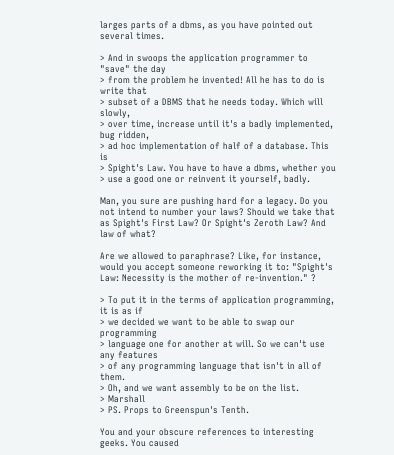larges parts of a dbms, as you have pointed out several times.

> And in swoops the application programmer to "save" the day
> from the problem he invented! All he has to do is write that
> subset of a DBMS that he needs today. Which will slowly,
> over time, increase until it's a badly implemented, bug ridden,
> ad hoc implementation of half of a database. This is
> Spight's Law. You have to have a dbms, whether you
> use a good one or reinvent it yourself, badly.

Man, you sure are pushing hard for a legacy. Do you not intend to number your laws? Should we take that as Spight's First Law? Or Spight's Zeroth Law? And law of what?

Are we allowed to paraphrase? Like, for instance, would you accept someone reworking it to: "Spight's Law: Necessity is the mother of re-invention." ?

> To put it in the terms of application programming, it is as if
> we decided we want to be able to swap our programming
> language one for another at will. So we can't use any features
> of any programming language that isn't in all of them.
> Oh, and we want assembly to be on the list.
> Marshall
> PS. Props to Greenspun's Tenth.

You and your obscure references to interesting geeks. You caused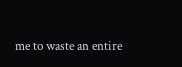me to waste an entire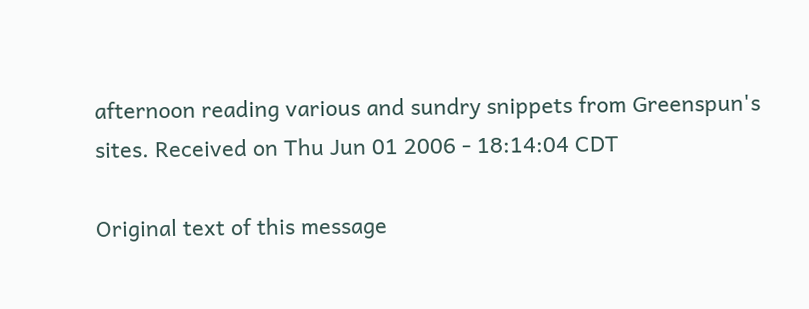afternoon reading various and sundry snippets from Greenspun's sites. Received on Thu Jun 01 2006 - 18:14:04 CDT

Original text of this message